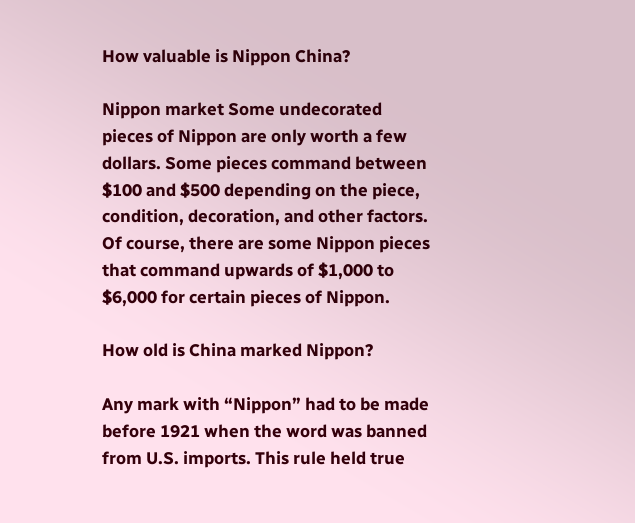How valuable is Nippon China?

Nippon market Some undecorated pieces of Nippon are only worth a few dollars. Some pieces command between $100 and $500 depending on the piece, condition, decoration, and other factors. Of course, there are some Nippon pieces that command upwards of $1,000 to $6,000 for certain pieces of Nippon.

How old is China marked Nippon?

Any mark with “Nippon” had to be made before 1921 when the word was banned from U.S. imports. This rule held true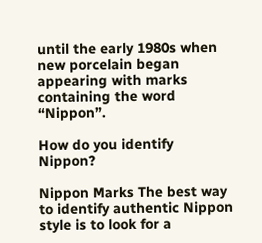until the early 1980s when new porcelain began appearing with marks containing the word “Nippon”.

How do you identify Nippon?

Nippon Marks The best way to identify authentic Nippon style is to look for a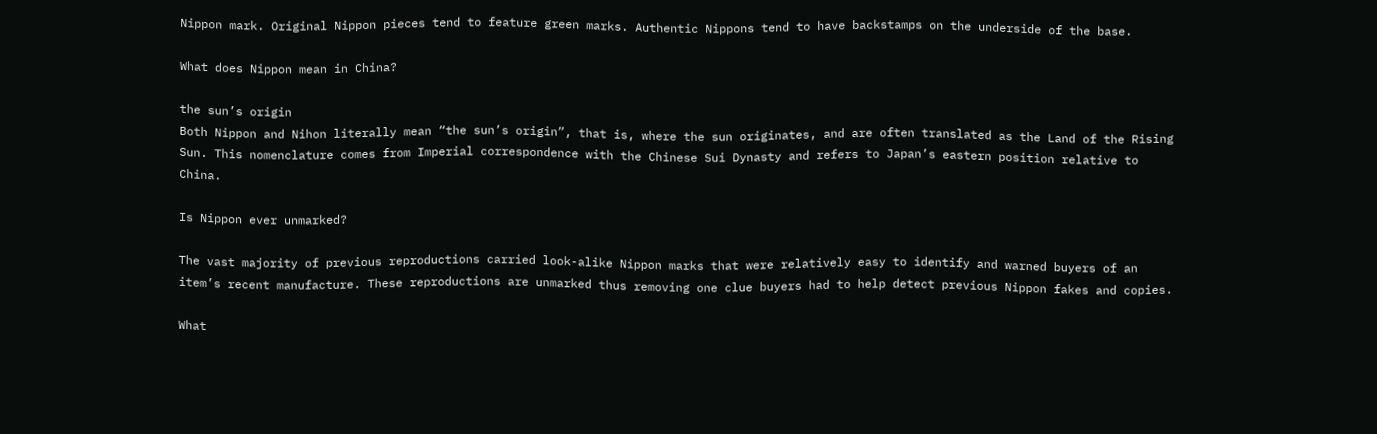Nippon mark. Original Nippon pieces tend to feature green marks. Authentic Nippons tend to have backstamps on the underside of the base.

What does Nippon mean in China?

the sun’s origin
Both Nippon and Nihon literally mean “the sun’s origin”, that is, where the sun originates, and are often translated as the Land of the Rising Sun. This nomenclature comes from Imperial correspondence with the Chinese Sui Dynasty and refers to Japan’s eastern position relative to China.

Is Nippon ever unmarked?

The vast majority of previous reproductions carried look-alike Nippon marks that were relatively easy to identify and warned buyers of an item’s recent manufacture. These reproductions are unmarked thus removing one clue buyers had to help detect previous Nippon fakes and copies.

What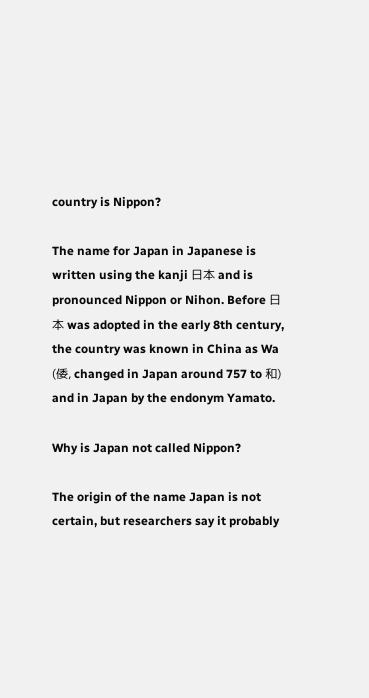country is Nippon?

The name for Japan in Japanese is written using the kanji 日本 and is pronounced Nippon or Nihon. Before 日本 was adopted in the early 8th century, the country was known in China as Wa (倭, changed in Japan around 757 to 和) and in Japan by the endonym Yamato.

Why is Japan not called Nippon?

The origin of the name Japan is not certain, but researchers say it probably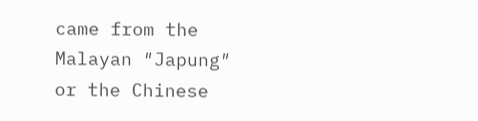came from the Malayan ″Japung″ or the Chinese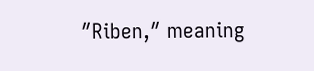″Riben,″ meaning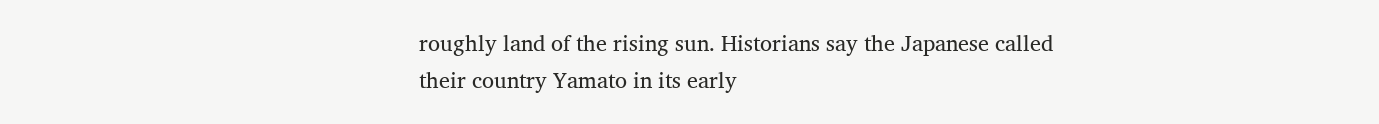roughly land of the rising sun. Historians say the Japanese called their country Yamato in its early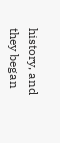history, and they began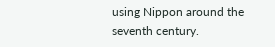using Nippon around the seventh century.